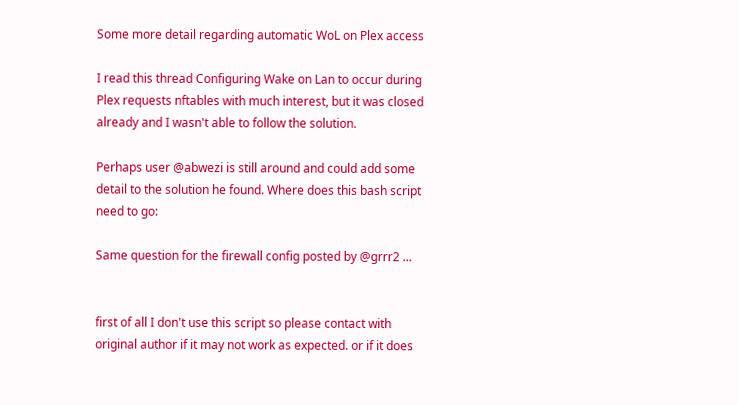Some more detail regarding automatic WoL on Plex access

I read this thread Configuring Wake on Lan to occur during Plex requests nftables with much interest, but it was closed already and I wasn't able to follow the solution.

Perhaps user @abwezi is still around and could add some detail to the solution he found. Where does this bash script need to go:

Same question for the firewall config posted by @grrr2 ...


first of all I don't use this script so please contact with original author if it may not work as expected. or if it does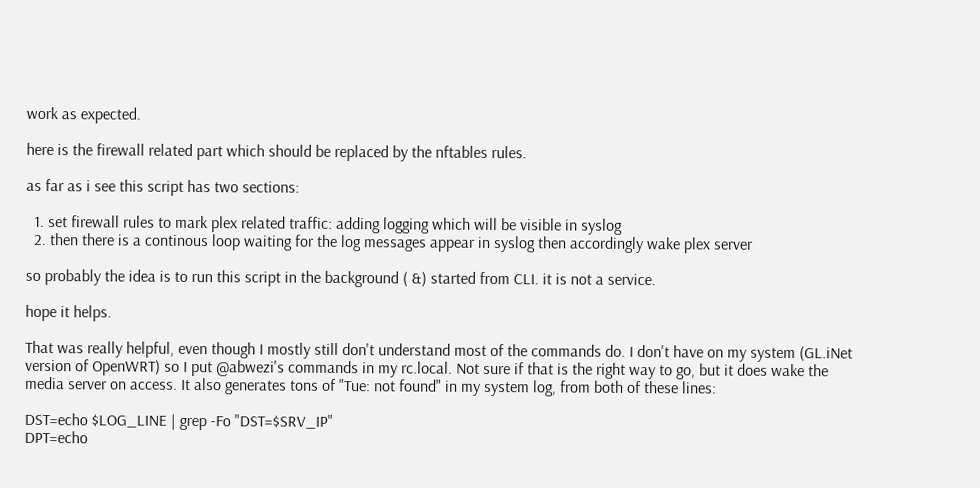work as expected.

here is the firewall related part which should be replaced by the nftables rules.

as far as i see this script has two sections:

  1. set firewall rules to mark plex related traffic: adding logging which will be visible in syslog
  2. then there is a continous loop waiting for the log messages appear in syslog then accordingly wake plex server

so probably the idea is to run this script in the background ( &) started from CLI. it is not a service.

hope it helps.

That was really helpful, even though I mostly still don't understand most of the commands do. I don't have on my system (GL.iNet version of OpenWRT) so I put @abwezi's commands in my rc.local. Not sure if that is the right way to go, but it does wake the media server on access. It also generates tons of "Tue: not found" in my system log, from both of these lines:

DST=echo $LOG_LINE | grep -Fo "DST=$SRV_IP"
DPT=echo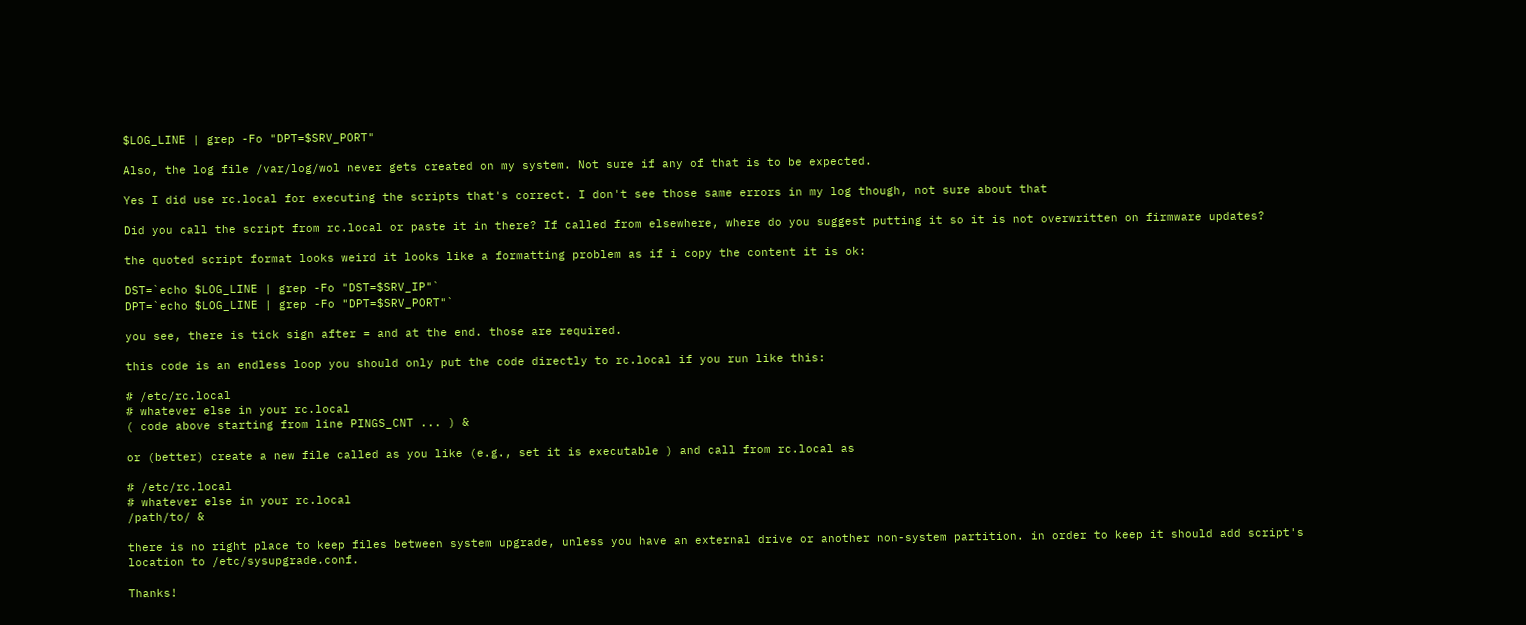$LOG_LINE | grep -Fo "DPT=$SRV_PORT"

Also, the log file /var/log/wol never gets created on my system. Not sure if any of that is to be expected.

Yes I did use rc.local for executing the scripts that's correct. I don't see those same errors in my log though, not sure about that

Did you call the script from rc.local or paste it in there? If called from elsewhere, where do you suggest putting it so it is not overwritten on firmware updates?

the quoted script format looks weird it looks like a formatting problem as if i copy the content it is ok:

DST=`echo $LOG_LINE | grep -Fo "DST=$SRV_IP"`
DPT=`echo $LOG_LINE | grep -Fo "DPT=$SRV_PORT"`

you see, there is tick sign after = and at the end. those are required.

this code is an endless loop you should only put the code directly to rc.local if you run like this:

# /etc/rc.local
# whatever else in your rc.local
( code above starting from line PINGS_CNT ... ) &

or (better) create a new file called as you like (e.g., set it is executable ) and call from rc.local as

# /etc/rc.local
# whatever else in your rc.local
/path/to/ &

there is no right place to keep files between system upgrade, unless you have an external drive or another non-system partition. in order to keep it should add script's location to /etc/sysupgrade.conf.

Thanks!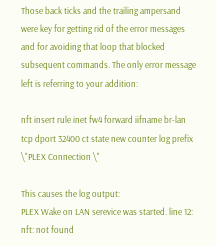Those back ticks and the trailing ampersand were key for getting rid of the error messages and for avoiding that loop that blocked subsequent commands. The only error message left is referring to your addition:

nft insert rule inet fw4 forward iifname br-lan tcp dport 32400 ct state new counter log prefix \"PLEX Connection \"

This causes the log output:
PLEX Wake on LAN serevice was started. line 12: nft: not found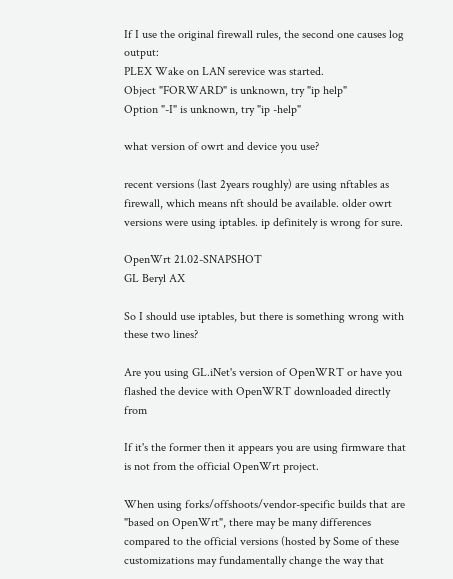If I use the original firewall rules, the second one causes log output:
PLEX Wake on LAN serevice was started.
Object "FORWARD" is unknown, try "ip help"
Option "-I" is unknown, try "ip -help"

what version of owrt and device you use?

recent versions (last 2years roughly) are using nftables as firewall, which means nft should be available. older owrt versions were using iptables. ip definitely is wrong for sure.

OpenWrt 21.02-SNAPSHOT
GL Beryl AX

So I should use iptables, but there is something wrong with these two lines?

Are you using GL.iNet's version of OpenWRT or have you flashed the device with OpenWRT downloaded directly from

If it's the former then it appears you are using firmware that is not from the official OpenWrt project.

When using forks/offshoots/vendor-specific builds that are "based on OpenWrt", there may be many differences compared to the official versions (hosted by Some of these customizations may fundamentally change the way that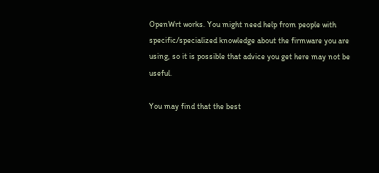OpenWrt works. You might need help from people with specific/specialized knowledge about the firmware you are using, so it is possible that advice you get here may not be useful.

You may find that the best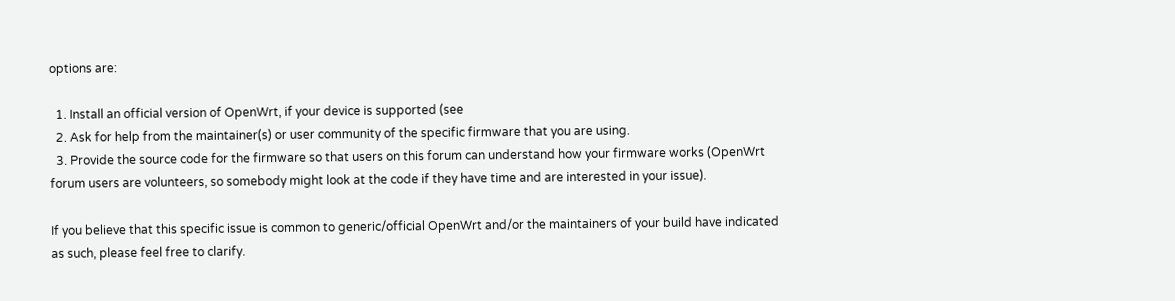options are:

  1. Install an official version of OpenWrt, if your device is supported (see
  2. Ask for help from the maintainer(s) or user community of the specific firmware that you are using.
  3. Provide the source code for the firmware so that users on this forum can understand how your firmware works (OpenWrt forum users are volunteers, so somebody might look at the code if they have time and are interested in your issue).

If you believe that this specific issue is common to generic/official OpenWrt and/or the maintainers of your build have indicated as such, please feel free to clarify.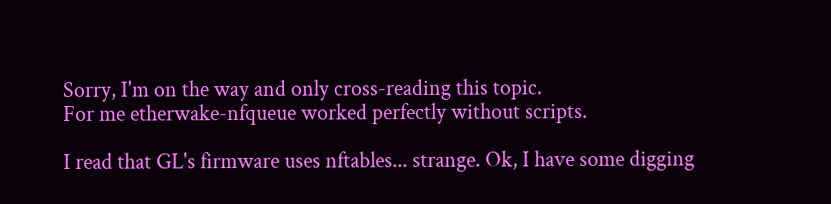Sorry, I'm on the way and only cross-reading this topic.
For me etherwake-nfqueue worked perfectly without scripts.

I read that GL's firmware uses nftables... strange. Ok, I have some digging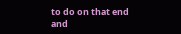to do on that end and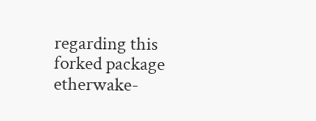regarding this forked package etherwake-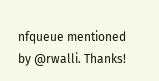nfqueue mentioned by @rwalli. Thanks!